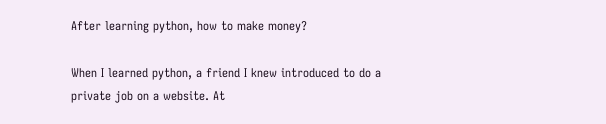After learning python, how to make money?

When I learned python, a friend I knew introduced to do a private job on a website. At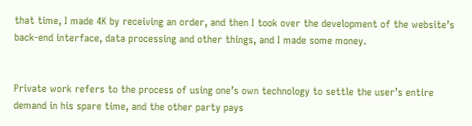that time, I made 4K by receiving an order, and then I took over the development of the website’s back-end interface, data processing and other things, and I made some money.


Private work refers to the process of using one’s own technology to settle the user’s entire demand in his spare time, and the other party pays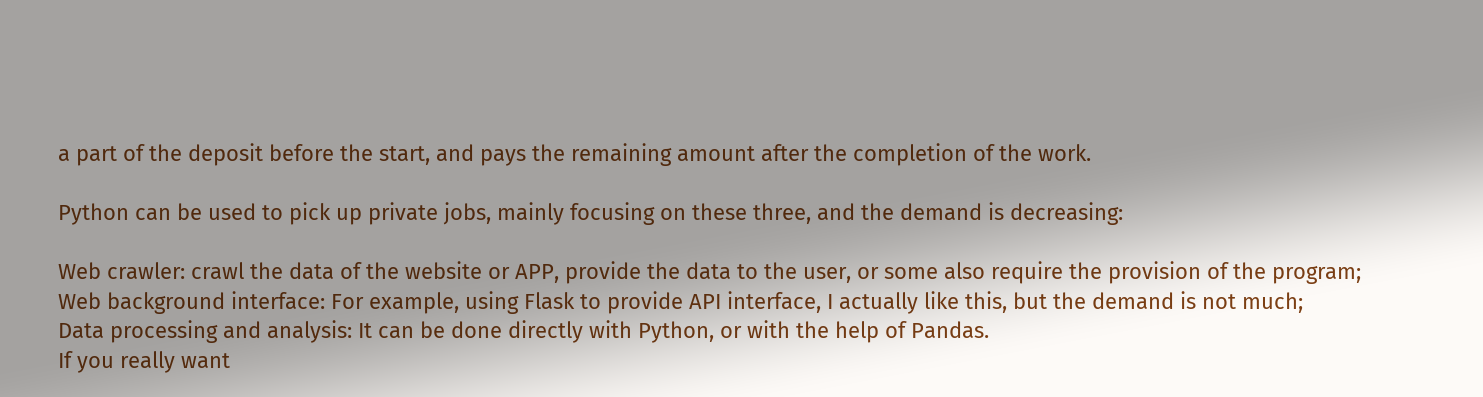a part of the deposit before the start, and pays the remaining amount after the completion of the work.

Python can be used to pick up private jobs, mainly focusing on these three, and the demand is decreasing:

Web crawler: crawl the data of the website or APP, provide the data to the user, or some also require the provision of the program;
Web background interface: For example, using Flask to provide API interface, I actually like this, but the demand is not much;
Data processing and analysis: It can be done directly with Python, or with the help of Pandas.
If you really want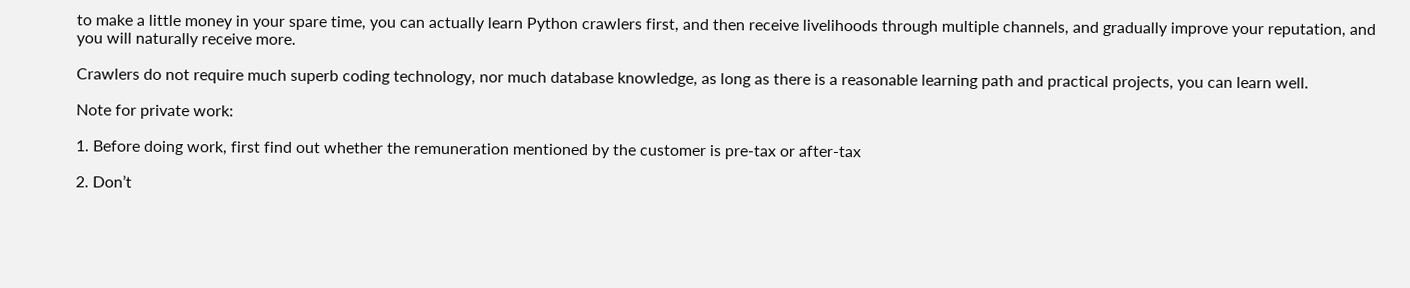to make a little money in your spare time, you can actually learn Python crawlers first, and then receive livelihoods through multiple channels, and gradually improve your reputation, and you will naturally receive more.

Crawlers do not require much superb coding technology, nor much database knowledge, as long as there is a reasonable learning path and practical projects, you can learn well.

Note for private work:

1. Before doing work, first find out whether the remuneration mentioned by the customer is pre-tax or after-tax

2. Don’t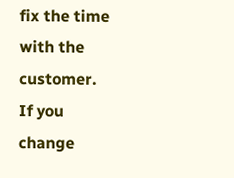fix the time with the customer. If you change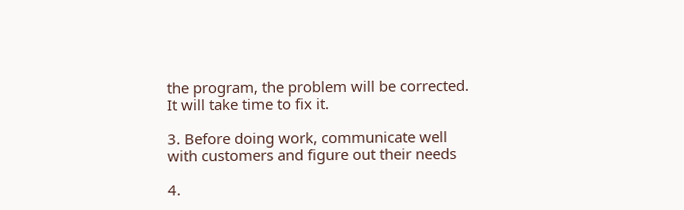the program, the problem will be corrected. It will take time to fix it.

3. Before doing work, communicate well with customers and figure out their needs

4.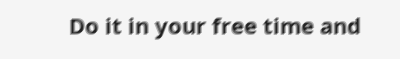Do it in your free time and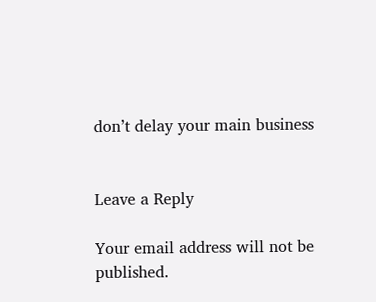don’t delay your main business


Leave a Reply

Your email address will not be published.